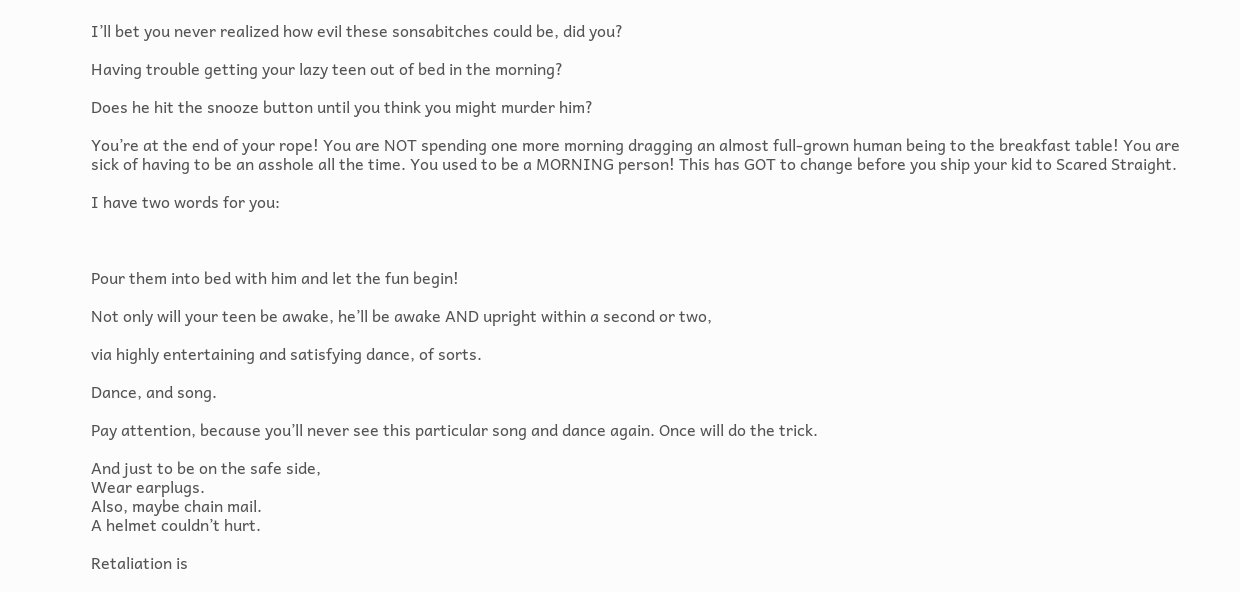I’ll bet you never realized how evil these sonsabitches could be, did you?

Having trouble getting your lazy teen out of bed in the morning?

Does he hit the snooze button until you think you might murder him?

You’re at the end of your rope! You are NOT spending one more morning dragging an almost full-grown human being to the breakfast table! You are sick of having to be an asshole all the time. You used to be a MORNING person! This has GOT to change before you ship your kid to Scared Straight.

I have two words for you:



Pour them into bed with him and let the fun begin!

Not only will your teen be awake, he’ll be awake AND upright within a second or two,

via highly entertaining and satisfying dance, of sorts.

Dance, and song.

Pay attention, because you’ll never see this particular song and dance again. Once will do the trick.

And just to be on the safe side,
Wear earplugs.
Also, maybe chain mail.
A helmet couldn’t hurt.

Retaliation is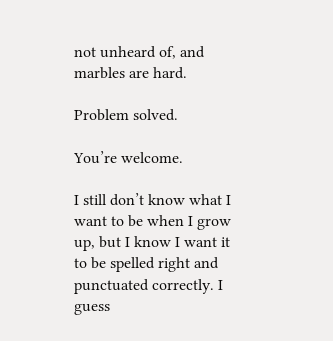not unheard of, and marbles are hard.

Problem solved.

You’re welcome.

I still don’t know what I want to be when I grow up, but I know I want it to be spelled right and punctuated correctly. I guess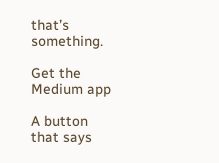that’s something.

Get the Medium app

A button that says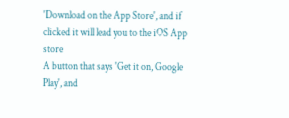'Download on the App Store', and if clicked it will lead you to the iOS App store
A button that says 'Get it on, Google Play', and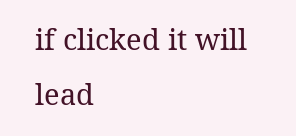if clicked it will lead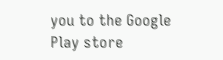you to the Google Play store